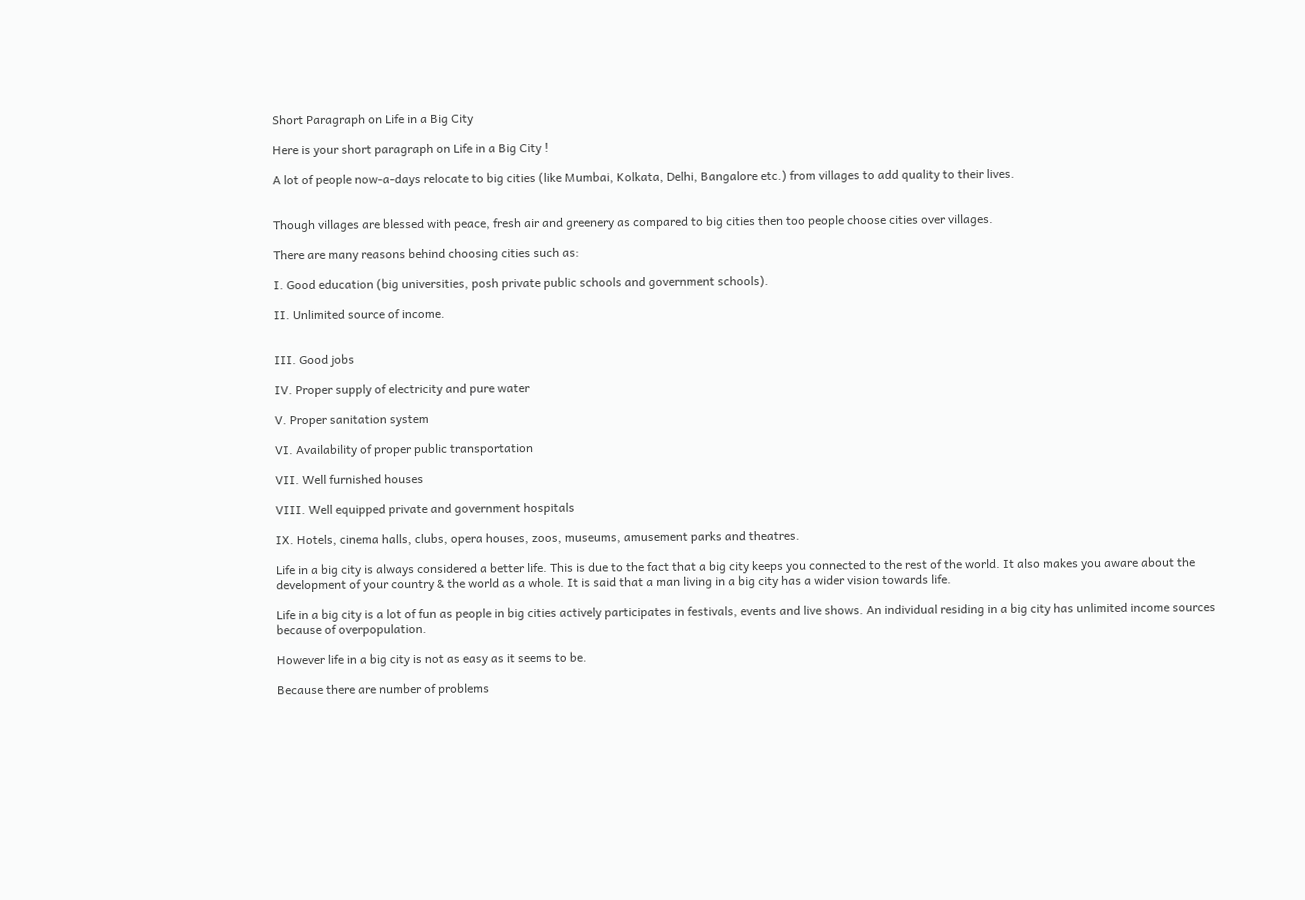Short Paragraph on Life in a Big City

Here is your short paragraph on Life in a Big City !

A lot of people now-a-days relocate to big cities (like Mumbai, Kolkata, Delhi, Bangalore etc.) from villages to add quality to their lives.


Though villages are blessed with peace, fresh air and greenery as compared to big cities then too people choose cities over villages.

There are many reasons behind choosing cities such as:

I. Good education (big universities, posh private public schools and government schools).

II. Unlimited source of income.


III. Good jobs

IV. Proper supply of electricity and pure water

V. Proper sanitation system

VI. Availability of proper public transportation

VII. Well furnished houses

VIII. Well equipped private and government hospitals

IX. Hotels, cinema halls, clubs, opera houses, zoos, museums, amusement parks and theatres.

Life in a big city is always considered a better life. This is due to the fact that a big city keeps you connected to the rest of the world. It also makes you aware about the development of your country & the world as a whole. It is said that a man living in a big city has a wider vision towards life.

Life in a big city is a lot of fun as people in big cities actively participates in festivals, events and live shows. An individual residing in a big city has unlimited income sources because of overpopulation.

However life in a big city is not as easy as it seems to be.

Because there are number of problems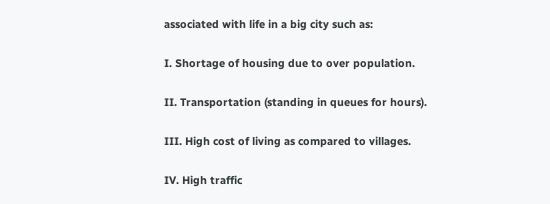associated with life in a big city such as:

I. Shortage of housing due to over population.

II. Transportation (standing in queues for hours).

III. High cost of living as compared to villages.

IV. High traffic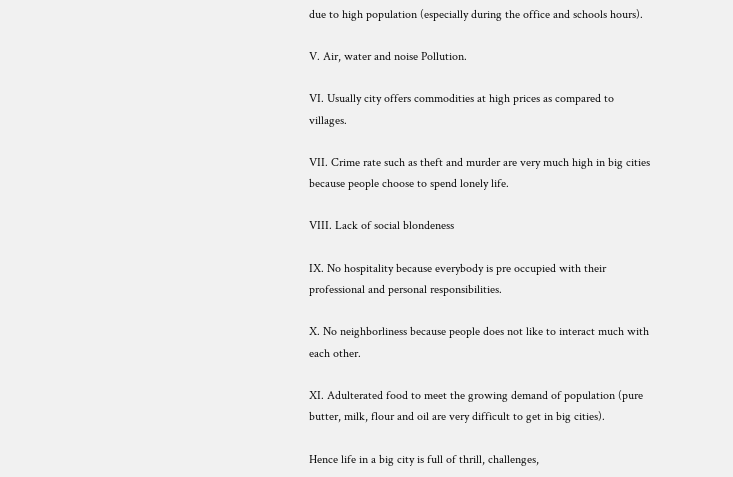due to high population (especially during the office and schools hours).

V. Air, water and noise Pollution.

VI. Usually city offers commodities at high prices as compared to villages.

VII. Crime rate such as theft and murder are very much high in big cities because people choose to spend lonely life.

VIII. Lack of social blondeness

IX. No hospitality because everybody is pre occupied with their professional and personal responsibilities.

X. No neighborliness because people does not like to interact much with each other.

XI. Adulterated food to meet the growing demand of population (pure butter, milk, flour and oil are very difficult to get in big cities).

Hence life in a big city is full of thrill, challenges,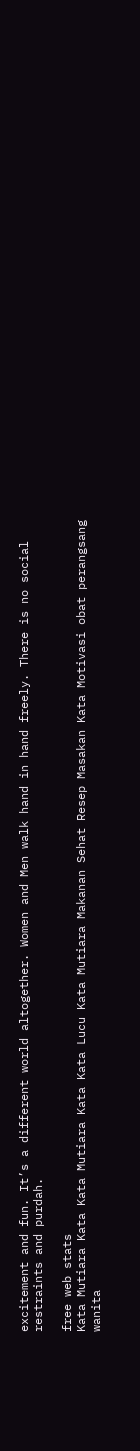excitement and fun. It’s a different world altogether. Women and Men walk hand in hand freely. There is no social restraints and purdah.

free web stats
Kata Mutiara Kata Kata Mutiara Kata Kata Lucu Kata Mutiara Makanan Sehat Resep Masakan Kata Motivasi obat perangsang wanita